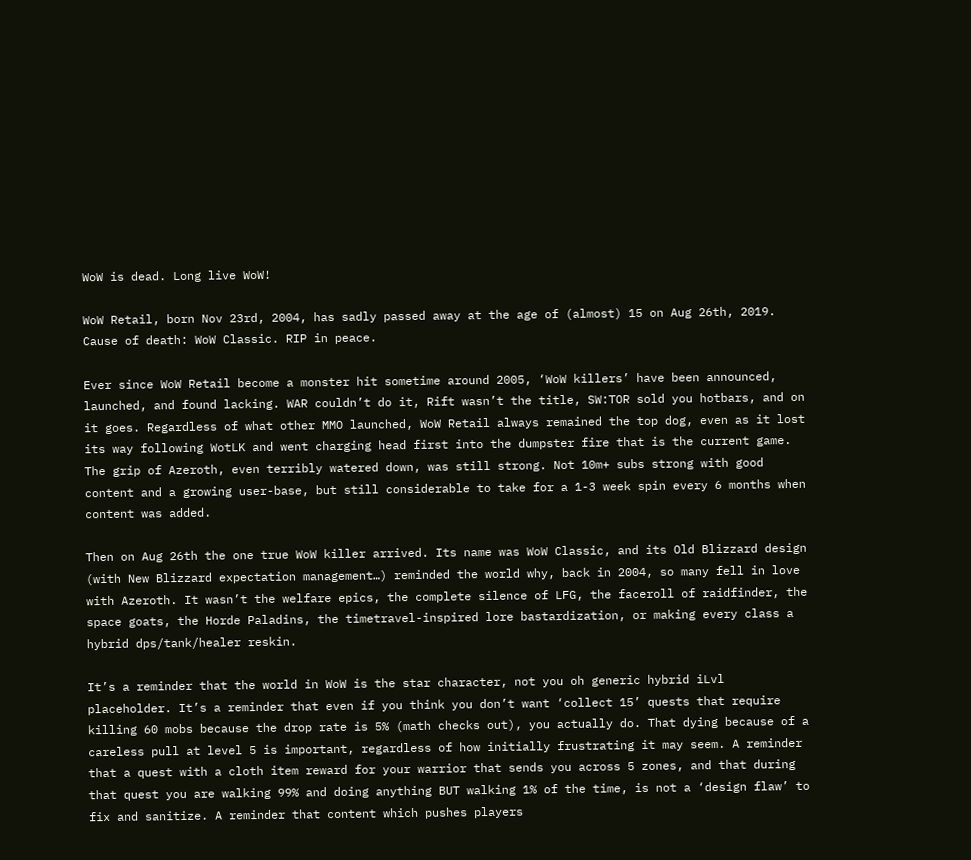WoW is dead. Long live WoW!

WoW Retail, born Nov 23rd, 2004, has sadly passed away at the age of (almost) 15 on Aug 26th, 2019. Cause of death: WoW Classic. RIP in peace.

Ever since WoW Retail become a monster hit sometime around 2005, ‘WoW killers’ have been announced, launched, and found lacking. WAR couldn’t do it, Rift wasn’t the title, SW:TOR sold you hotbars, and on it goes. Regardless of what other MMO launched, WoW Retail always remained the top dog, even as it lost its way following WotLK and went charging head first into the dumpster fire that is the current game. The grip of Azeroth, even terribly watered down, was still strong. Not 10m+ subs strong with good content and a growing user-base, but still considerable to take for a 1-3 week spin every 6 months when content was added.

Then on Aug 26th the one true WoW killer arrived. Its name was WoW Classic, and its Old Blizzard design (with New Blizzard expectation management…) reminded the world why, back in 2004, so many fell in love with Azeroth. It wasn’t the welfare epics, the complete silence of LFG, the faceroll of raidfinder, the space goats, the Horde Paladins, the timetravel-inspired lore bastardization, or making every class a hybrid dps/tank/healer reskin.

It’s a reminder that the world in WoW is the star character, not you oh generic hybrid iLvl placeholder. It’s a reminder that even if you think you don’t want ‘collect 15’ quests that require killing 60 mobs because the drop rate is 5% (math checks out), you actually do. That dying because of a careless pull at level 5 is important, regardless of how initially frustrating it may seem. A reminder that a quest with a cloth item reward for your warrior that sends you across 5 zones, and that during that quest you are walking 99% and doing anything BUT walking 1% of the time, is not a ‘design flaw’ to fix and sanitize. A reminder that content which pushes players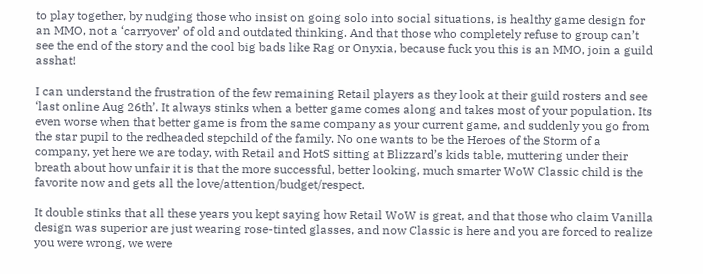to play together, by nudging those who insist on going solo into social situations, is healthy game design for an MMO, not a ‘carryover’ of old and outdated thinking. And that those who completely refuse to group can’t see the end of the story and the cool big bads like Rag or Onyxia, because fuck you this is an MMO, join a guild asshat!

I can understand the frustration of the few remaining Retail players as they look at their guild rosters and see ‘last online Aug 26th’. It always stinks when a better game comes along and takes most of your population. Its even worse when that better game is from the same company as your current game, and suddenly you go from the star pupil to the redheaded stepchild of the family. No one wants to be the Heroes of the Storm of a company, yet here we are today, with Retail and HotS sitting at Blizzard’s kids table, muttering under their breath about how unfair it is that the more successful, better looking, much smarter WoW Classic child is the favorite now and gets all the love/attention/budget/respect.

It double stinks that all these years you kept saying how Retail WoW is great, and that those who claim Vanilla design was superior are just wearing rose-tinted glasses, and now Classic is here and you are forced to realize you were wrong, we were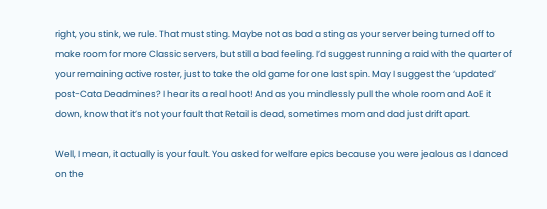right, you stink, we rule. That must sting. Maybe not as bad a sting as your server being turned off to make room for more Classic servers, but still a bad feeling. I’d suggest running a raid with the quarter of your remaining active roster, just to take the old game for one last spin. May I suggest the ‘updated’ post-Cata Deadmines? I hear its a real hoot! And as you mindlessly pull the whole room and AoE it down, know that it’s not your fault that Retail is dead, sometimes mom and dad just drift apart.

Well, I mean, it actually is your fault. You asked for welfare epics because you were jealous as I danced on the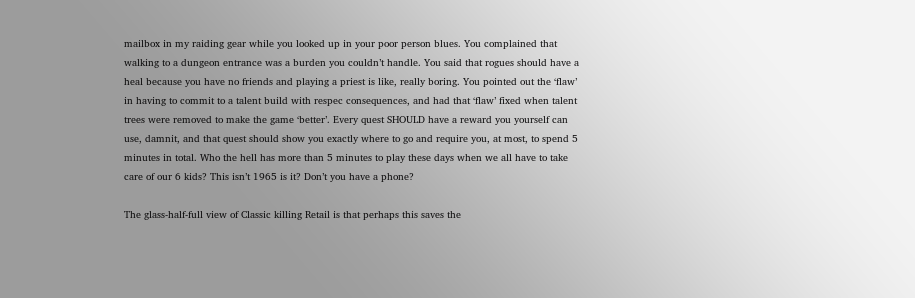mailbox in my raiding gear while you looked up in your poor person blues. You complained that walking to a dungeon entrance was a burden you couldn’t handle. You said that rogues should have a heal because you have no friends and playing a priest is like, really boring. You pointed out the ‘flaw’ in having to commit to a talent build with respec consequences, and had that ‘flaw’ fixed when talent trees were removed to make the game ‘better’. Every quest SHOULD have a reward you yourself can use, damnit, and that quest should show you exactly where to go and require you, at most, to spend 5 minutes in total. Who the hell has more than 5 minutes to play these days when we all have to take care of our 6 kids? This isn’t 1965 is it? Don’t you have a phone?

The glass-half-full view of Classic killing Retail is that perhaps this saves the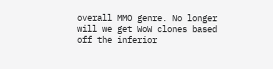overall MMO genre. No longer will we get WoW clones based off the inferior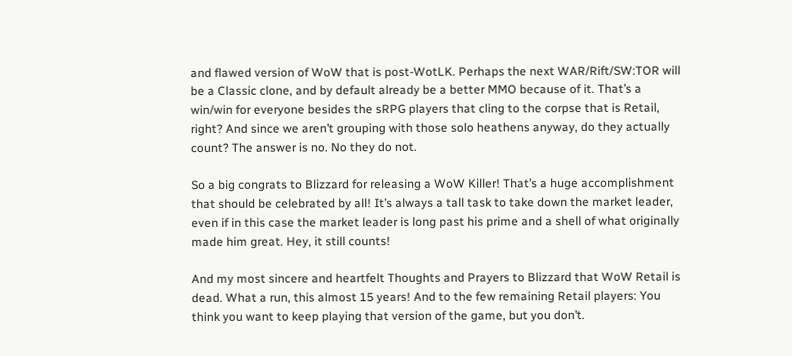and flawed version of WoW that is post-WotLK. Perhaps the next WAR/Rift/SW:TOR will be a Classic clone, and by default already be a better MMO because of it. That’s a win/win for everyone besides the sRPG players that cling to the corpse that is Retail, right? And since we aren’t grouping with those solo heathens anyway, do they actually count? The answer is no. No they do not.

So a big congrats to Blizzard for releasing a WoW Killer! That’s a huge accomplishment that should be celebrated by all! It’s always a tall task to take down the market leader, even if in this case the market leader is long past his prime and a shell of what originally made him great. Hey, it still counts!

And my most sincere and heartfelt Thoughts and Prayers to Blizzard that WoW Retail is dead. What a run, this almost 15 years! And to the few remaining Retail players: You think you want to keep playing that version of the game, but you don’t.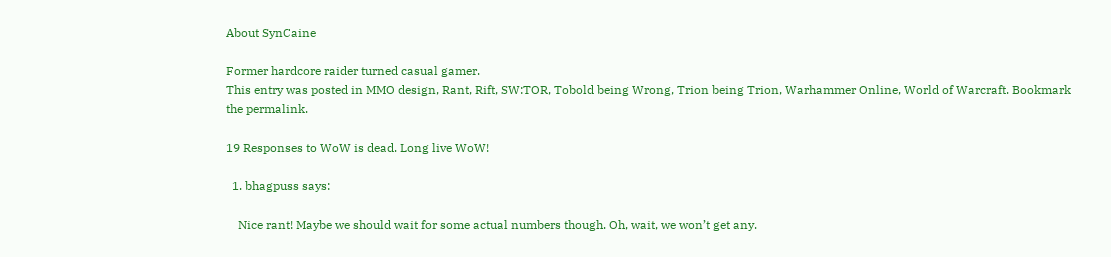About SynCaine

Former hardcore raider turned casual gamer.
This entry was posted in MMO design, Rant, Rift, SW:TOR, Tobold being Wrong, Trion being Trion, Warhammer Online, World of Warcraft. Bookmark the permalink.

19 Responses to WoW is dead. Long live WoW!

  1. bhagpuss says:

    Nice rant! Maybe we should wait for some actual numbers though. Oh, wait, we won’t get any.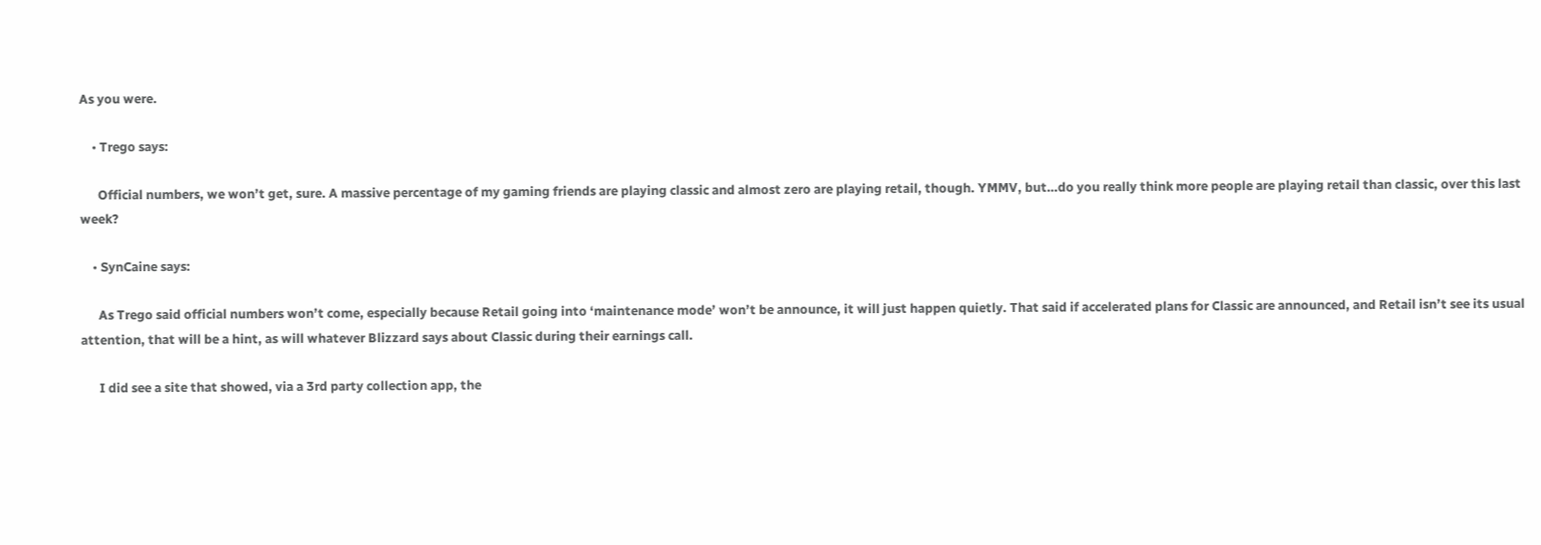As you were.

    • Trego says:

      Official numbers, we won’t get, sure. A massive percentage of my gaming friends are playing classic and almost zero are playing retail, though. YMMV, but…do you really think more people are playing retail than classic, over this last week?

    • SynCaine says:

      As Trego said official numbers won’t come, especially because Retail going into ‘maintenance mode’ won’t be announce, it will just happen quietly. That said if accelerated plans for Classic are announced, and Retail isn’t see its usual attention, that will be a hint, as will whatever Blizzard says about Classic during their earnings call.

      I did see a site that showed, via a 3rd party collection app, the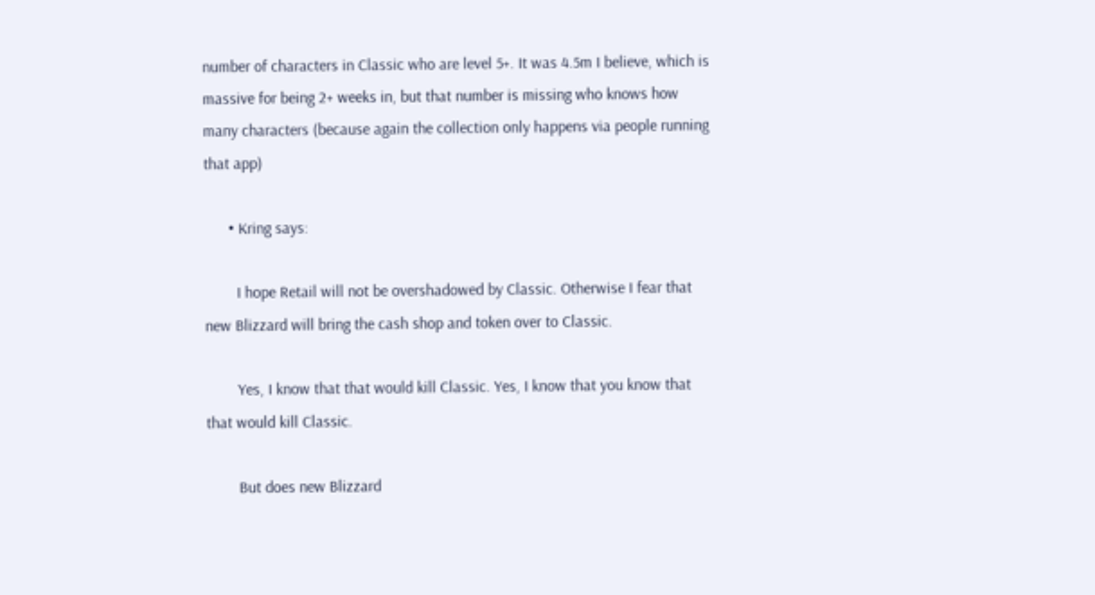number of characters in Classic who are level 5+. It was 4.5m I believe, which is massive for being 2+ weeks in, but that number is missing who knows how many characters (because again the collection only happens via people running that app)

      • Kring says:

        I hope Retail will not be overshadowed by Classic. Otherwise I fear that new Blizzard will bring the cash shop and token over to Classic.

        Yes, I know that that would kill Classic. Yes, I know that you know that that would kill Classic.

        But does new Blizzard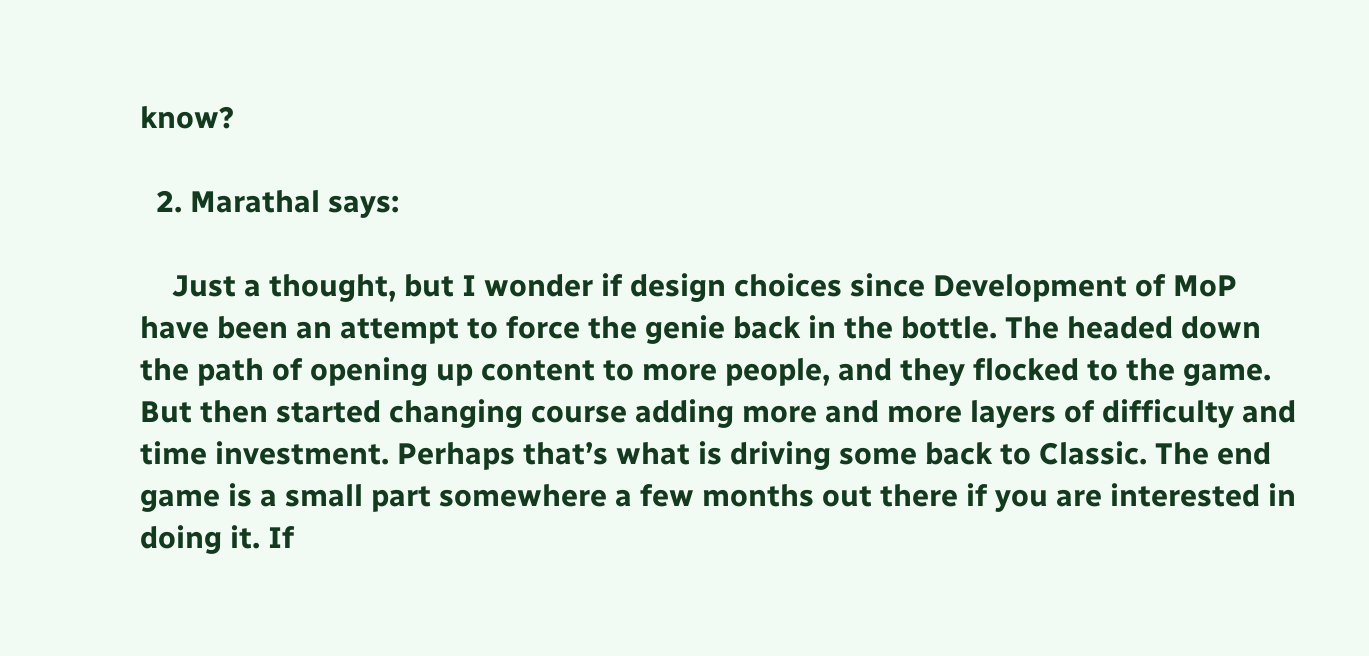know?

  2. Marathal says:

    Just a thought, but I wonder if design choices since Development of MoP have been an attempt to force the genie back in the bottle. The headed down the path of opening up content to more people, and they flocked to the game. But then started changing course adding more and more layers of difficulty and time investment. Perhaps that’s what is driving some back to Classic. The end game is a small part somewhere a few months out there if you are interested in doing it. If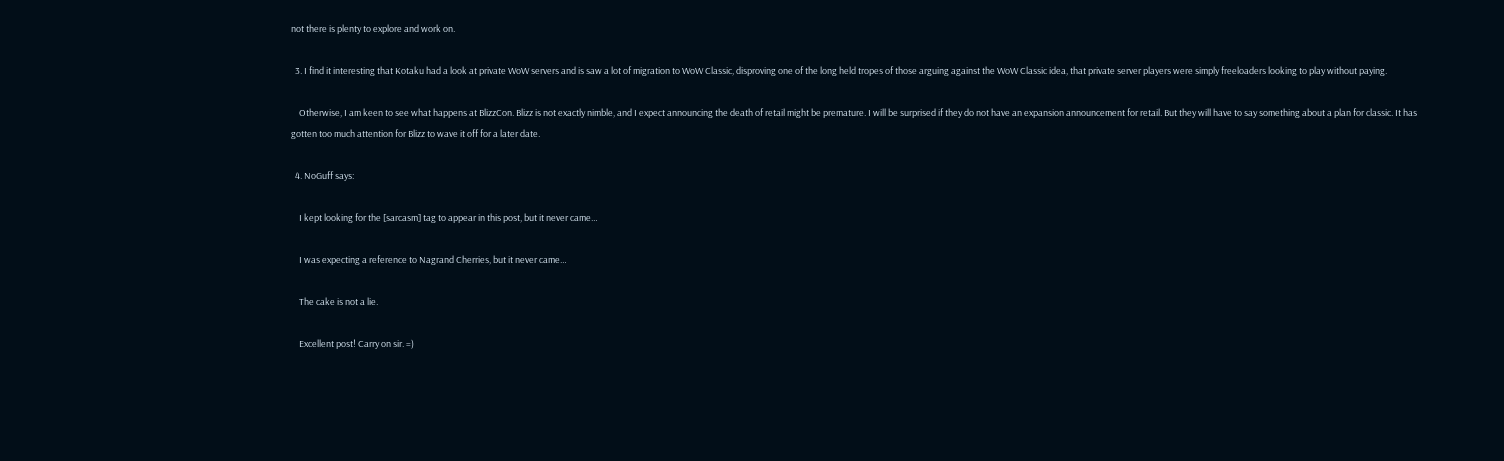not there is plenty to explore and work on.

  3. I find it interesting that Kotaku had a look at private WoW servers and is saw a lot of migration to WoW Classic, disproving one of the long held tropes of those arguing against the WoW Classic idea, that private server players were simply freeloaders looking to play without paying.

    Otherwise, I am keen to see what happens at BlizzCon. Blizz is not exactly nimble, and I expect announcing the death of retail might be premature. I will be surprised if they do not have an expansion announcement for retail. But they will have to say something about a plan for classic. It has gotten too much attention for Blizz to wave it off for a later date.

  4. NoGuff says:

    I kept looking for the [sarcasm] tag to appear in this post, but it never came…

    I was expecting a reference to Nagrand Cherries, but it never came…

    The cake is not a lie.

    Excellent post! Carry on sir. =)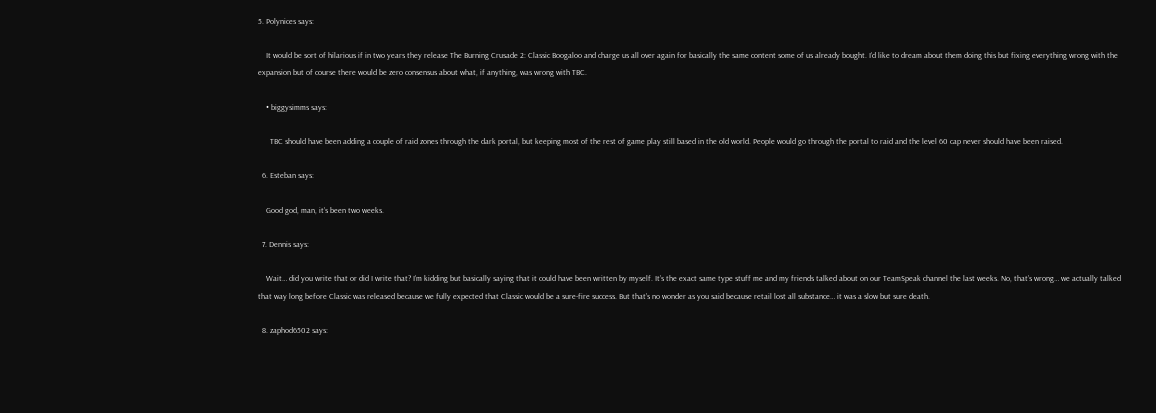5. Polynices says:

    It would be sort of hilarious if in two years they release The Burning Crusade 2: Classic Boogaloo and charge us all over again for basically the same content some of us already bought. I’d like to dream about them doing this but fixing everything wrong with the expansion but of course there would be zero consensus about what, if anything, was wrong with TBC.

    • biggysimms says:

      TBC should have been adding a couple of raid zones through the dark portal, but keeping most of the rest of game play still based in the old world. People would go through the portal to raid and the level 60 cap never should have been raised.

  6. Esteban says:

    Good god, man, it’s been two weeks.

  7. Dennis says:

    Wait… did you write that or did I write that? I’m kidding but basically saying that it could have been written by myself. It’s the exact same type stuff me and my friends talked about on our TeamSpeak channel the last weeks. No, that’s wrong… we actually talked that way long before Classic was released because we fully expected that Classic would be a sure-fire success. But that’s no wonder as you said because retail lost all substance… it was a slow but sure death.

  8. zaphod6502 says: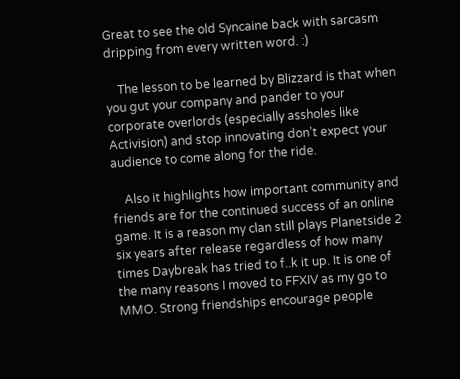Great to see the old Syncaine back with sarcasm dripping from every written word. :)

    The lesson to be learned by Blizzard is that when you gut your company and pander to your corporate overlords (especially assholes like Activision) and stop innovating don’t expect your audience to come along for the ride.

    Also it highlights how important community and friends are for the continued success of an online game. It is a reason my clan still plays Planetside 2 six years after release regardless of how many times Daybreak has tried to f..k it up. It is one of the many reasons I moved to FFXIV as my go to MMO. Strong friendships encourage people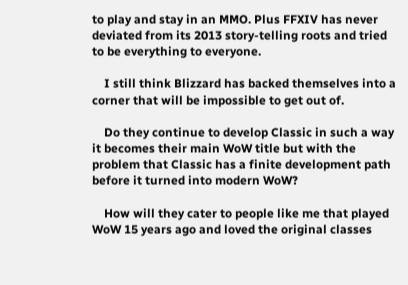to play and stay in an MMO. Plus FFXIV has never deviated from its 2013 story-telling roots and tried to be everything to everyone.

    I still think Blizzard has backed themselves into a corner that will be impossible to get out of.

    Do they continue to develop Classic in such a way it becomes their main WoW title but with the problem that Classic has a finite development path before it turned into modern WoW?

    How will they cater to people like me that played WoW 15 years ago and loved the original classes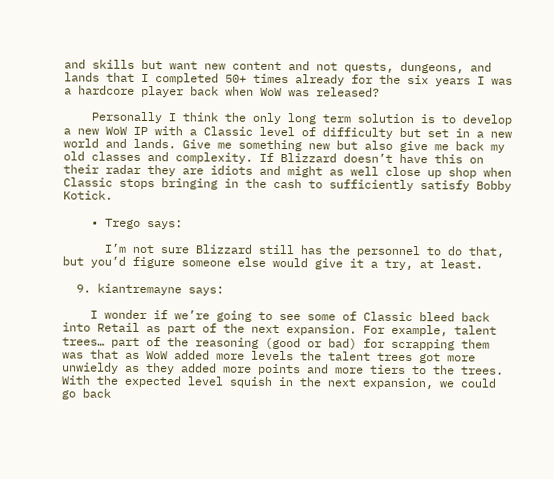and skills but want new content and not quests, dungeons, and lands that I completed 50+ times already for the six years I was a hardcore player back when WoW was released?

    Personally I think the only long term solution is to develop a new WoW IP with a Classic level of difficulty but set in a new world and lands. Give me something new but also give me back my old classes and complexity. If Blizzard doesn’t have this on their radar they are idiots and might as well close up shop when Classic stops bringing in the cash to sufficiently satisfy Bobby Kotick.

    • Trego says:

      I’m not sure Blizzard still has the personnel to do that, but you’d figure someone else would give it a try, at least.

  9. kiantremayne says:

    I wonder if we’re going to see some of Classic bleed back into Retail as part of the next expansion. For example, talent trees… part of the reasoning (good or bad) for scrapping them was that as WoW added more levels the talent trees got more unwieldy as they added more points and more tiers to the trees. With the expected level squish in the next expansion, we could go back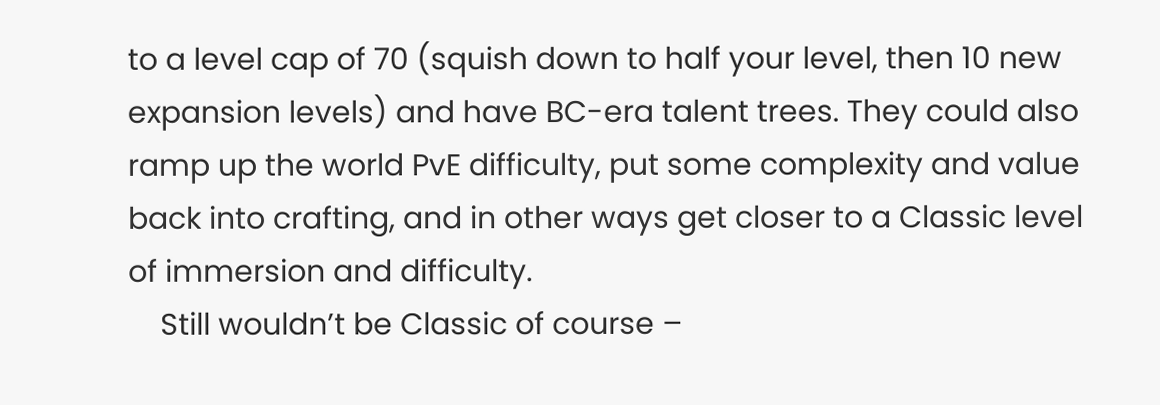to a level cap of 70 (squish down to half your level, then 10 new expansion levels) and have BC-era talent trees. They could also ramp up the world PvE difficulty, put some complexity and value back into crafting, and in other ways get closer to a Classic level of immersion and difficulty.
    Still wouldn’t be Classic of course –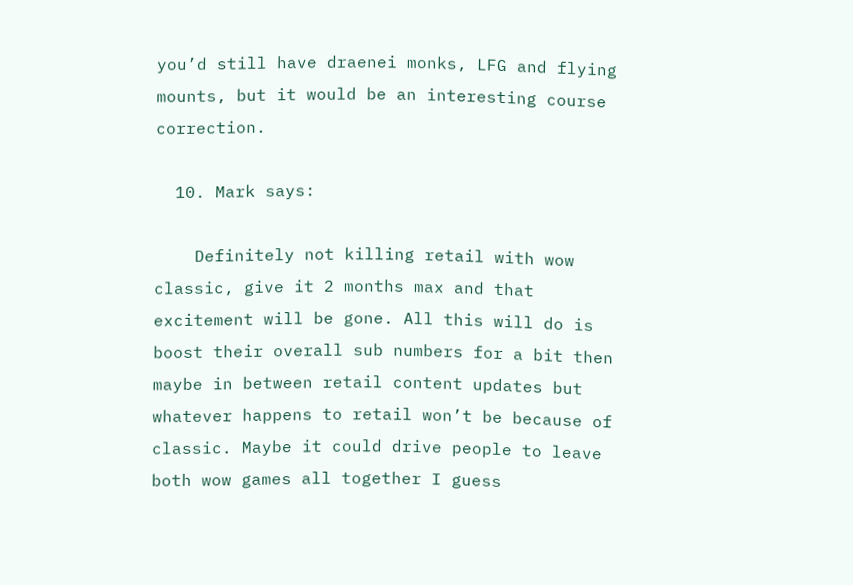you’d still have draenei monks, LFG and flying mounts, but it would be an interesting course correction.

  10. Mark says:

    Definitely not killing retail with wow classic, give it 2 months max and that excitement will be gone. All this will do is boost their overall sub numbers for a bit then maybe in between retail content updates but whatever happens to retail won’t be because of classic. Maybe it could drive people to leave both wow games all together I guess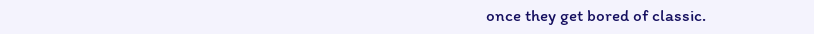once they get bored of classic.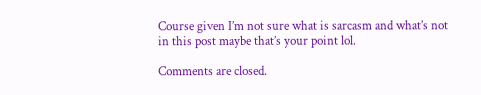Course given I’m not sure what is sarcasm and what’s not in this post maybe that’s your point lol.

Comments are closed.